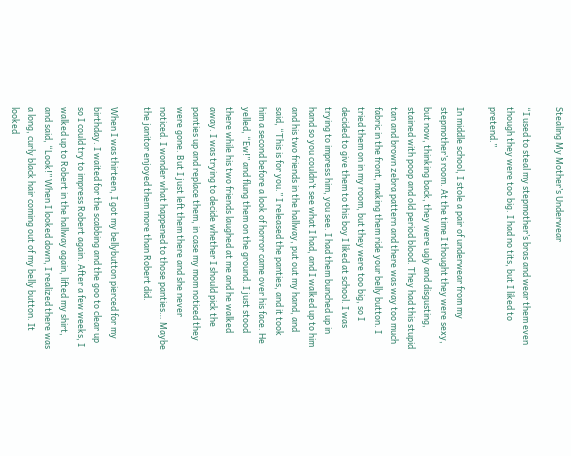Stealing My Mother’s Underwear

“I used to steal my stepmother’s bras and wear them even though they were too big. I had no tits, but I liked to pretend.”

In middle school, I stole a pair of underwear from my stepmother’s room. At the time I thought they were sexy, but now, thinking back, they were ugly and disgusting, stained with poop and old period blood. They had this stupid tan and brown zebra pattern and there was way too much fabric in the front, making them ride your belly button. I tried them on in my room, but they were too big, so I decided to give them to this boy I liked at school. I was trying to impress him, you see. I had them bunched up in hand so you couldn’t see what I had, and I walked up to him and his two friends in the hallway, put out my hand, and said, “This is for you.” I released the panties, and it took him a second before a look of horror came over his face. He yelled, “Ew!” and flung them on the ground. I just stood there while his two friends laughed at me and he walked away. I was trying to decide whether I should pick the panties up and replace them, in case my mom noticed they were gone. But I just left them there and she never noticed. I wonder what happened to those panties… Maybe the janitor enjoyed them more than Robert did.

When I was thirteen, I got my bellybutton pierced for my birthday. I waited for the scabbing and the goo to clear up so I could try to impress Robert again. After a few weeks, I walked up to Robert in the hallway again, lifted my shirt, and said, “Look!” When I looked down, I realized there was a long, curly black hair coming out of my belly button. It looked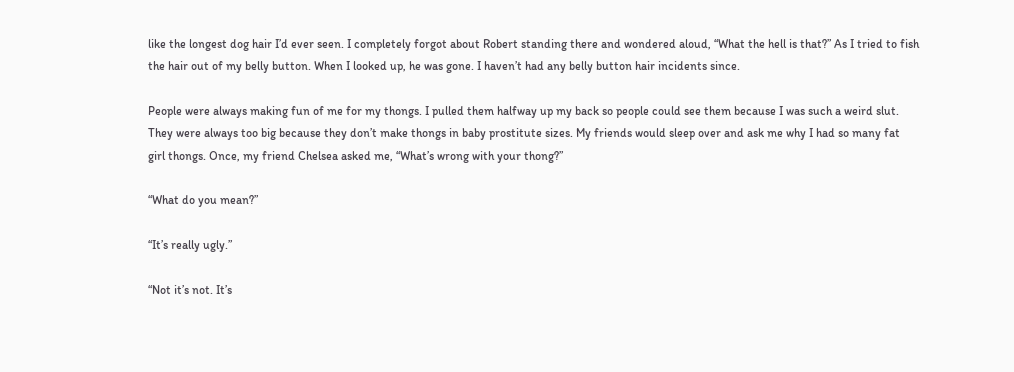like the longest dog hair I’d ever seen. I completely forgot about Robert standing there and wondered aloud, “What the hell is that?” As I tried to fish the hair out of my belly button. When I looked up, he was gone. I haven’t had any belly button hair incidents since.

People were always making fun of me for my thongs. I pulled them halfway up my back so people could see them because I was such a weird slut. They were always too big because they don’t make thongs in baby prostitute sizes. My friends would sleep over and ask me why I had so many fat girl thongs. Once, my friend Chelsea asked me, “What’s wrong with your thong?”

“What do you mean?”

“It’s really ugly.”

“Not it’s not. It’s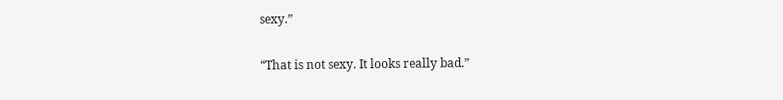sexy.”

“That is not sexy. It looks really bad.”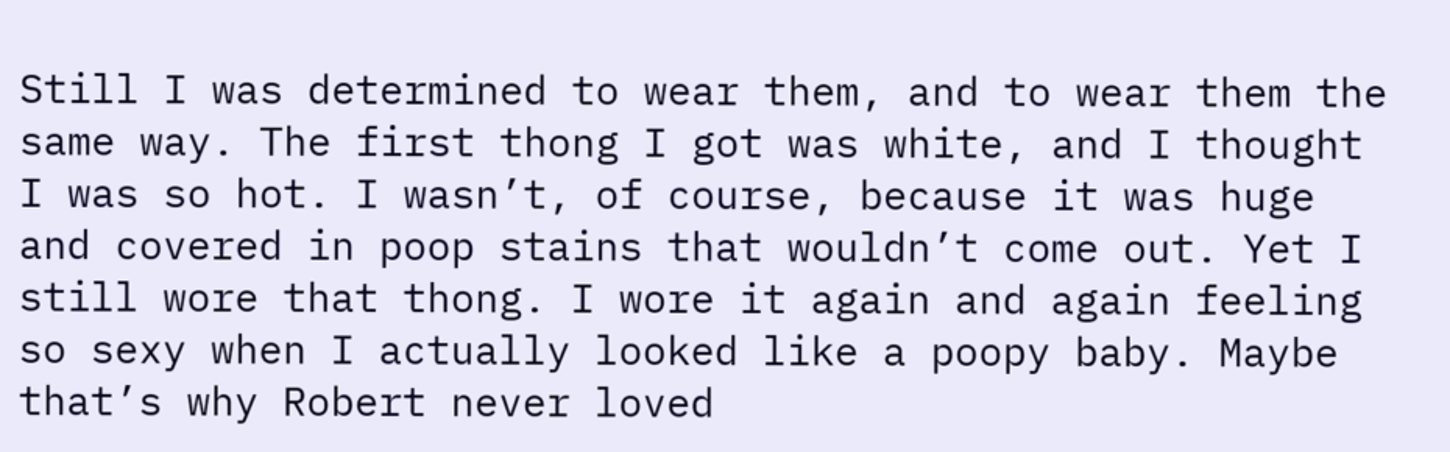Still I was determined to wear them, and to wear them the same way. The first thong I got was white, and I thought I was so hot. I wasn’t, of course, because it was huge and covered in poop stains that wouldn’t come out. Yet I still wore that thong. I wore it again and again feeling so sexy when I actually looked like a poopy baby. Maybe that’s why Robert never loved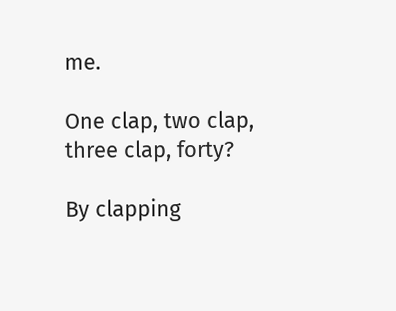me.

One clap, two clap, three clap, forty?

By clapping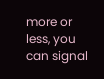more or less, you can signal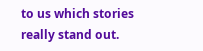to us which stories really stand out.